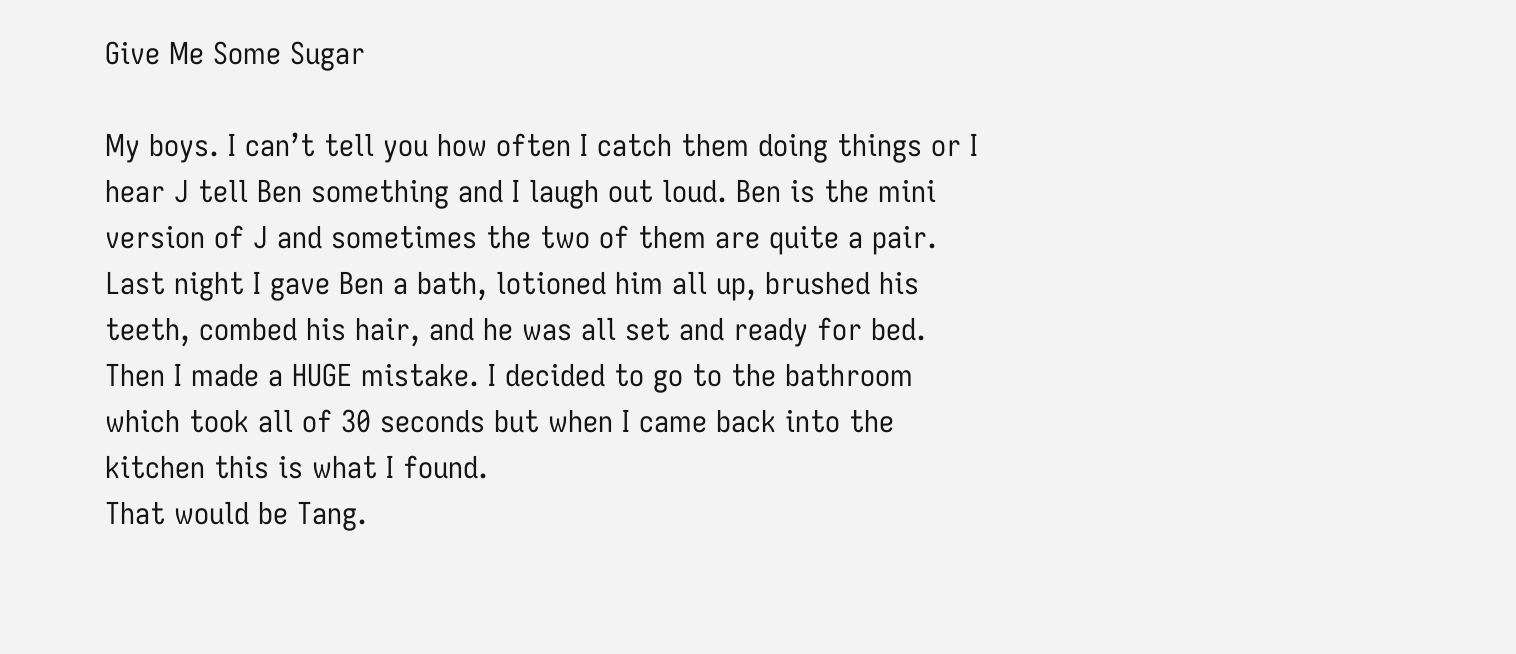Give Me Some Sugar

My boys. I can’t tell you how often I catch them doing things or I hear J tell Ben something and I laugh out loud. Ben is the mini version of J and sometimes the two of them are quite a pair. Last night I gave Ben a bath, lotioned him all up, brushed his teeth, combed his hair, and he was all set and ready for bed. Then I made a HUGE mistake. I decided to go to the bathroom which took all of 30 seconds but when I came back into the kitchen this is what I found.
That would be Tang.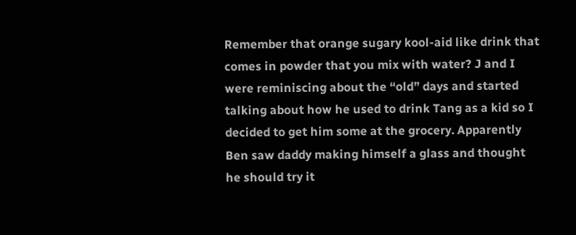Remember that orange sugary kool-aid like drink that comes in powder that you mix with water? J and I were reminiscing about the “old” days and started talking about how he used to drink Tang as a kid so I decided to get him some at the grocery. Apparently Ben saw daddy making himself a glass and thought he should try it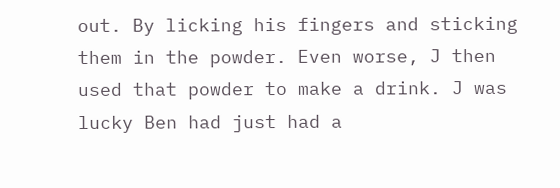out. By licking his fingers and sticking them in the powder. Even worse, J then used that powder to make a drink. J was lucky Ben had just had a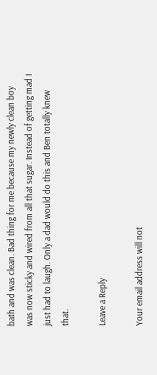bath and was clean. Bad thing for me because my newly clean boy was now sticky and wired from all that sugar. Instead of getting mad I just had to laugh. Only a dad would do this and Ben totally knew that.

Leave a Reply

Your email address will not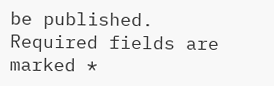be published. Required fields are marked *